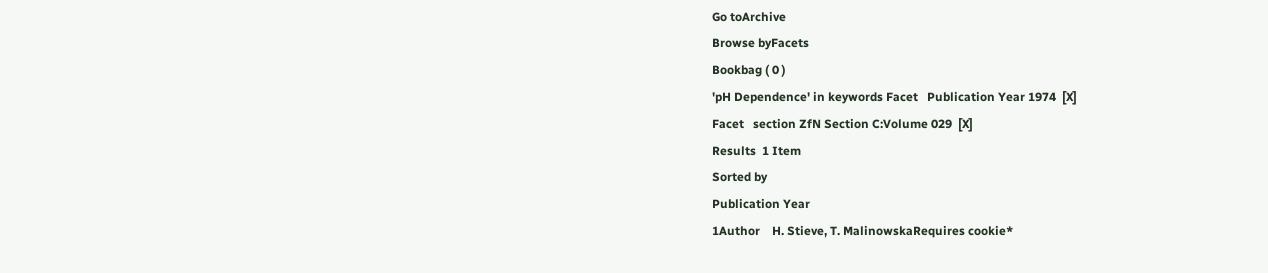Go toArchive
Browse byFacets
Bookbag ( 0 )
'pH Dependence' in keywords Facet   Publication Year 1974  [X]
Facet   section ZfN Section C:Volume 029  [X]
Results  1 Item
Sorted by
Publication Year
1Author    H. Stieve, T. MalinowskaRequires cookie*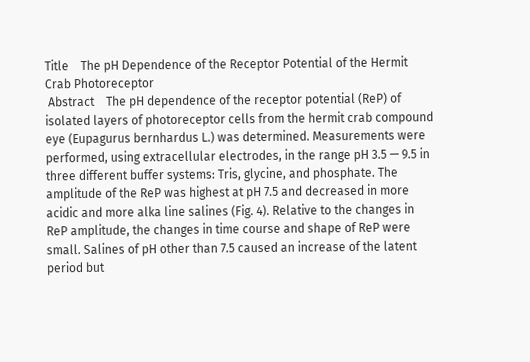Title    The pH Dependence of the Receptor Potential of the Hermit Crab Photoreceptor
 Abstract    The pH dependence of the receptor potential (ReP) of isolated layers of photoreceptor cells from the hermit crab compound eye (Eupagurus bernhardus L.) was determined. Measurements were performed, using extracellular electrodes, in the range pH 3.5 — 9.5 in three different buffer systems: Tris, glycine, and phosphate. The amplitude of the ReP was highest at pH 7.5 and decreased in more acidic and more alka line salines (Fig. 4). Relative to the changes in ReP amplitude, the changes in time course and shape of ReP were small. Salines of pH other than 7.5 caused an increase of the latent period but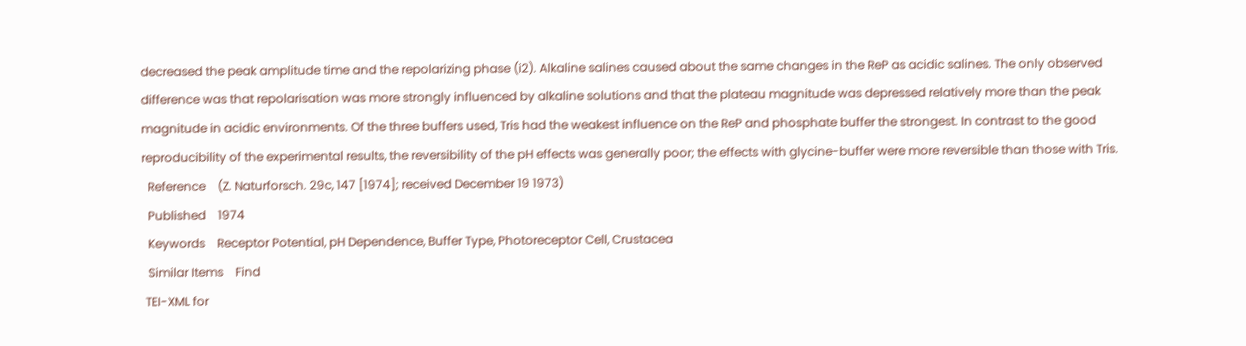decreased the peak amplitude time and the repolarizing phase (i2). Alkaline salines caused about the same changes in the ReP as acidic salines. The only observed difference was that repolarisation was more strongly influenced by alkaline solutions and that the plateau magnitude was depressed relatively more than the peak magnitude in acidic environments. Of the three buffers used, Tris had the weakest influence on the ReP and phosphate buffer the strongest. In contrast to the good reproducibility of the experimental results, the reversibility of the pH effects was generally poor; the effects with glycine-buffer were more reversible than those with Tris.
  Reference    (Z. Naturforsch. 29c, 147 [1974]; received December 19 1973)
  Published    1974
  Keywords    Receptor Potential, pH Dependence, Buffer Type, Photoreceptor Cell, Crustacea
  Similar Items    Find
 TEI-XML for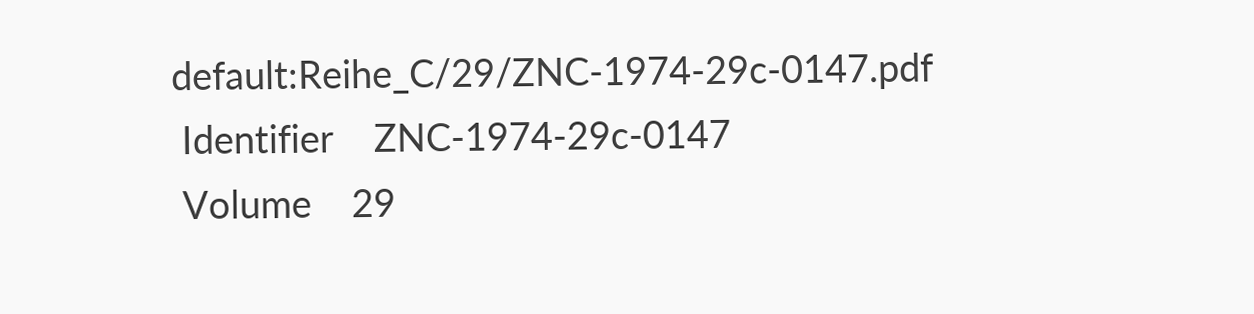default:Reihe_C/29/ZNC-1974-29c-0147.pdf
 Identifier    ZNC-1974-29c-0147
 Volume    29